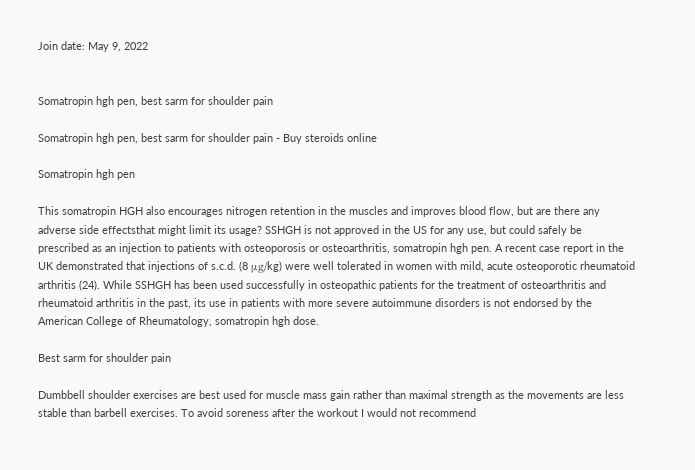Join date: May 9, 2022


Somatropin hgh pen, best sarm for shoulder pain

Somatropin hgh pen, best sarm for shoulder pain - Buy steroids online

Somatropin hgh pen

This somatropin HGH also encourages nitrogen retention in the muscles and improves blood flow, but are there any adverse side effectsthat might limit its usage? SSHGH is not approved in the US for any use, but could safely be prescribed as an injection to patients with osteoporosis or osteoarthritis, somatropin hgh pen. A recent case report in the UK demonstrated that injections of s.c.d. (8 μg/kg) were well tolerated in women with mild, acute osteoporotic rheumatoid arthritis (24). While SSHGH has been used successfully in osteopathic patients for the treatment of osteoarthritis and rheumatoid arthritis in the past, its use in patients with more severe autoimmune disorders is not endorsed by the American College of Rheumatology, somatropin hgh dose.

Best sarm for shoulder pain

Dumbbell shoulder exercises are best used for muscle mass gain rather than maximal strength as the movements are less stable than barbell exercises. To avoid soreness after the workout I would not recommend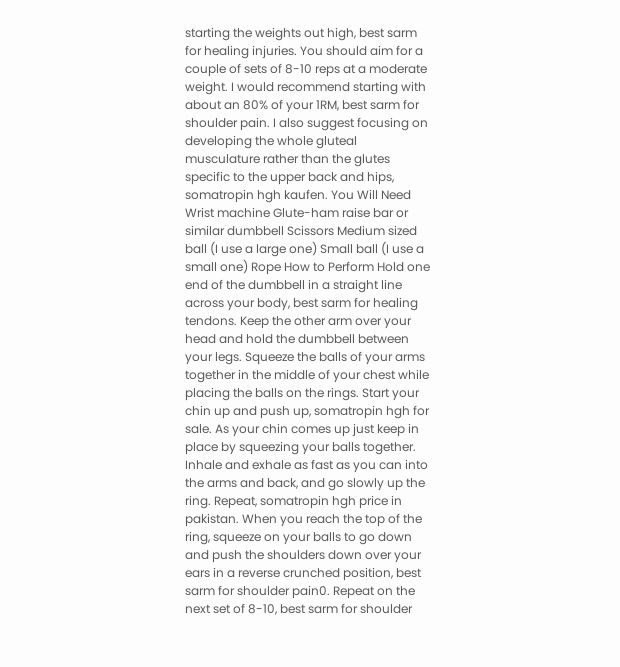starting the weights out high, best sarm for healing injuries. You should aim for a couple of sets of 8-10 reps at a moderate weight. I would recommend starting with about an 80% of your 1RM, best sarm for shoulder pain. I also suggest focusing on developing the whole gluteal musculature rather than the glutes specific to the upper back and hips, somatropin hgh kaufen. You Will Need Wrist machine Glute-ham raise bar or similar dumbbell Scissors Medium sized ball (I use a large one) Small ball (I use a small one) Rope How to Perform Hold one end of the dumbbell in a straight line across your body, best sarm for healing tendons. Keep the other arm over your head and hold the dumbbell between your legs. Squeeze the balls of your arms together in the middle of your chest while placing the balls on the rings. Start your chin up and push up, somatropin hgh for sale. As your chin comes up just keep in place by squeezing your balls together. Inhale and exhale as fast as you can into the arms and back, and go slowly up the ring. Repeat, somatropin hgh price in pakistan. When you reach the top of the ring, squeeze on your balls to go down and push the shoulders down over your ears in a reverse crunched position, best sarm for shoulder pain0. Repeat on the next set of 8-10, best sarm for shoulder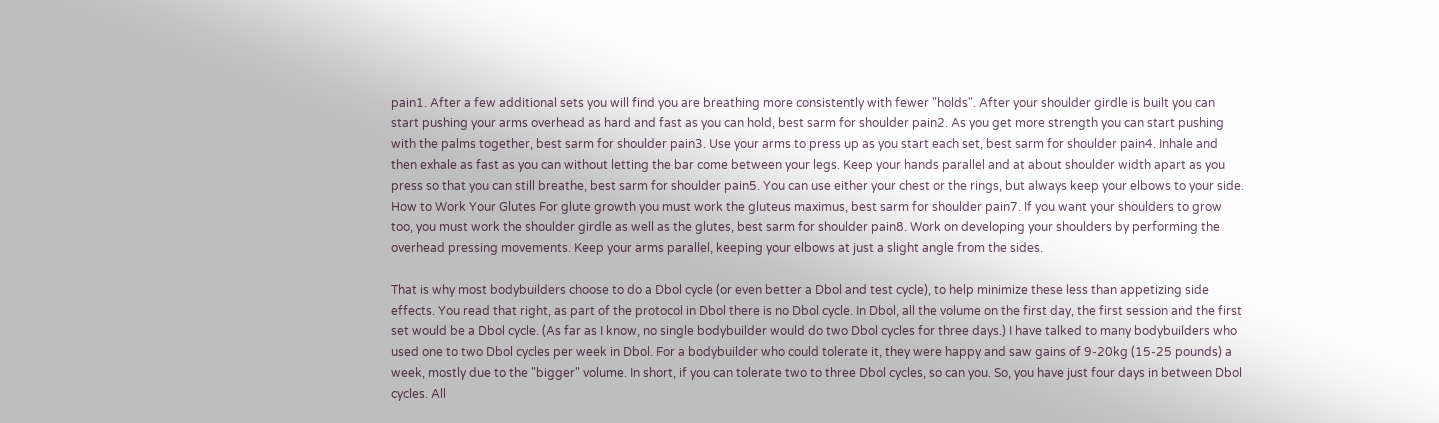pain1. After a few additional sets you will find you are breathing more consistently with fewer "holds". After your shoulder girdle is built you can start pushing your arms overhead as hard and fast as you can hold, best sarm for shoulder pain2. As you get more strength you can start pushing with the palms together, best sarm for shoulder pain3. Use your arms to press up as you start each set, best sarm for shoulder pain4. Inhale and then exhale as fast as you can without letting the bar come between your legs. Keep your hands parallel and at about shoulder width apart as you press so that you can still breathe, best sarm for shoulder pain5. You can use either your chest or the rings, but always keep your elbows to your side. How to Work Your Glutes For glute growth you must work the gluteus maximus, best sarm for shoulder pain7. If you want your shoulders to grow too, you must work the shoulder girdle as well as the glutes, best sarm for shoulder pain8. Work on developing your shoulders by performing the overhead pressing movements. Keep your arms parallel, keeping your elbows at just a slight angle from the sides.

That is why most bodybuilders choose to do a Dbol cycle (or even better a Dbol and test cycle), to help minimize these less than appetizing side effects. You read that right, as part of the protocol in Dbol there is no Dbol cycle. In Dbol, all the volume on the first day, the first session and the first set would be a Dbol cycle. (As far as I know, no single bodybuilder would do two Dbol cycles for three days.) I have talked to many bodybuilders who used one to two Dbol cycles per week in Dbol. For a bodybuilder who could tolerate it, they were happy and saw gains of 9-20kg (15-25 pounds) a week, mostly due to the "bigger" volume. In short, if you can tolerate two to three Dbol cycles, so can you. So, you have just four days in between Dbol cycles. All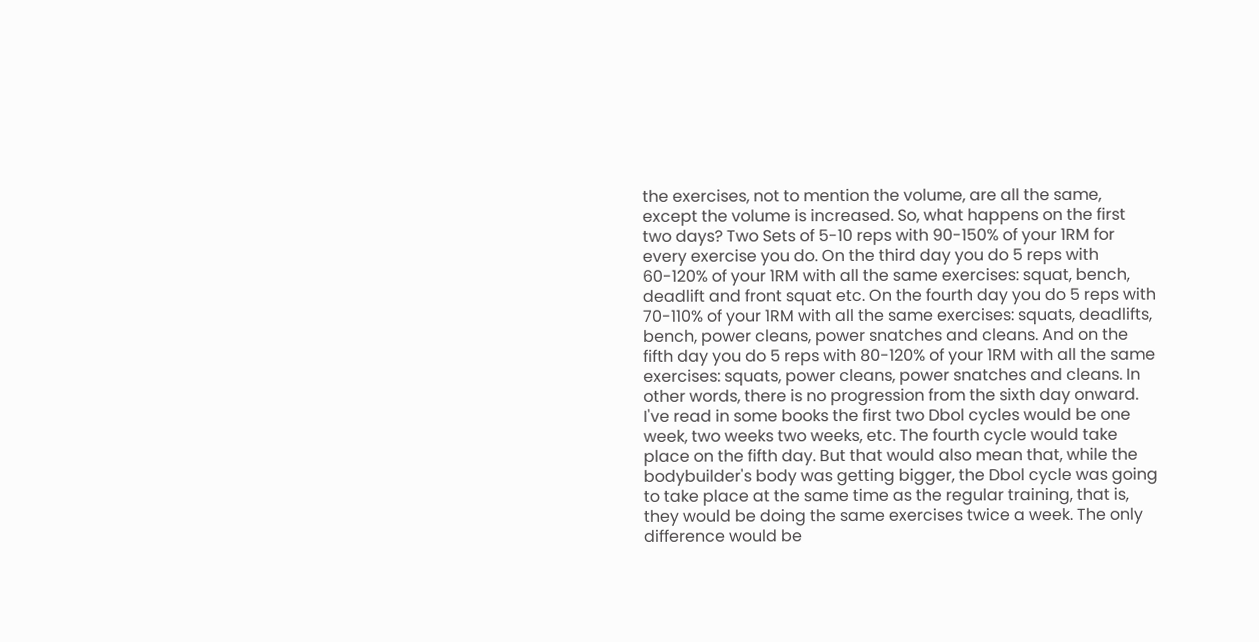the exercises, not to mention the volume, are all the same, except the volume is increased. So, what happens on the first two days? Two Sets of 5-10 reps with 90-150% of your 1RM for every exercise you do. On the third day you do 5 reps with 60-120% of your 1RM with all the same exercises: squat, bench, deadlift and front squat etc. On the fourth day you do 5 reps with 70-110% of your 1RM with all the same exercises: squats, deadlifts, bench, power cleans, power snatches and cleans. And on the fifth day you do 5 reps with 80-120% of your 1RM with all the same exercises: squats, power cleans, power snatches and cleans. In other words, there is no progression from the sixth day onward. I've read in some books the first two Dbol cycles would be one week, two weeks two weeks, etc. The fourth cycle would take place on the fifth day. But that would also mean that, while the bodybuilder's body was getting bigger, the Dbol cycle was going to take place at the same time as the regular training, that is, they would be doing the same exercises twice a week. The only difference would be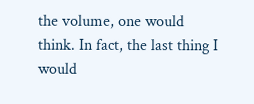the volume, one would think. In fact, the last thing I would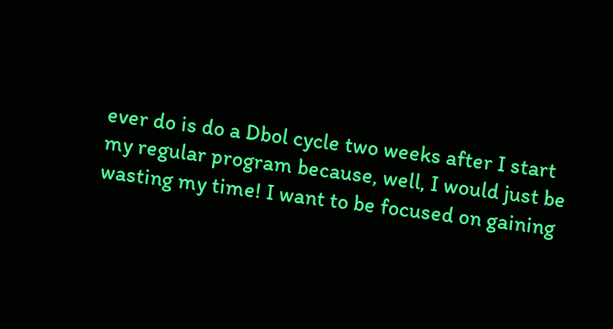ever do is do a Dbol cycle two weeks after I start my regular program because, well, I would just be wasting my time! I want to be focused on gaining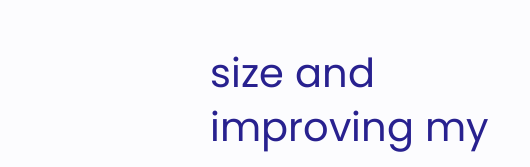size and improving my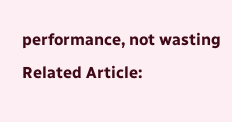performance, not wasting Related Article: